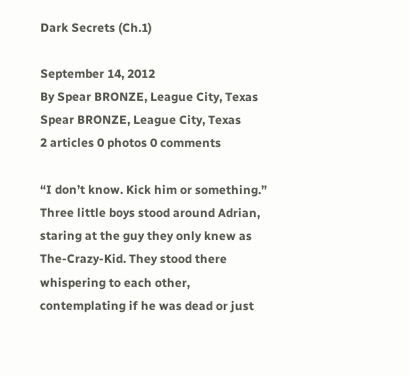Dark Secrets (Ch.1)

September 14, 2012
By Spear BRONZE, League City, Texas
Spear BRONZE, League City, Texas
2 articles 0 photos 0 comments

“I don’t know. Kick him or something.” Three little boys stood around Adrian, staring at the guy they only knew as The-Crazy-Kid. They stood there whispering to each other, contemplating if he was dead or just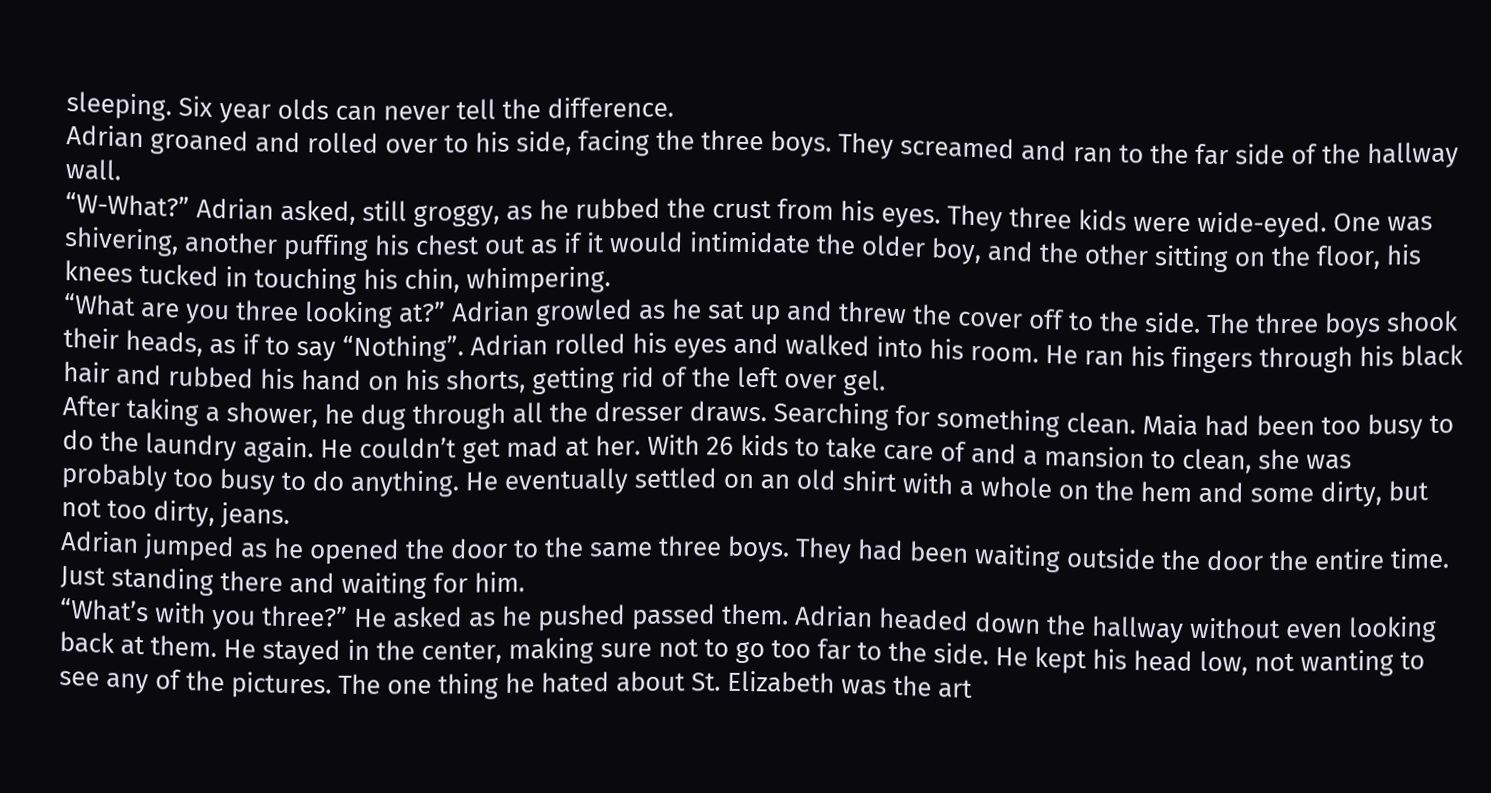sleeping. Six year olds can never tell the difference.
Adrian groaned and rolled over to his side, facing the three boys. They screamed and ran to the far side of the hallway wall.
“W-What?” Adrian asked, still groggy, as he rubbed the crust from his eyes. They three kids were wide-eyed. One was shivering, another puffing his chest out as if it would intimidate the older boy, and the other sitting on the floor, his knees tucked in touching his chin, whimpering.
“What are you three looking at?” Adrian growled as he sat up and threw the cover off to the side. The three boys shook their heads, as if to say “Nothing”. Adrian rolled his eyes and walked into his room. He ran his fingers through his black hair and rubbed his hand on his shorts, getting rid of the left over gel.
After taking a shower, he dug through all the dresser draws. Searching for something clean. Maia had been too busy to do the laundry again. He couldn’t get mad at her. With 26 kids to take care of and a mansion to clean, she was probably too busy to do anything. He eventually settled on an old shirt with a whole on the hem and some dirty, but not too dirty, jeans.
Adrian jumped as he opened the door to the same three boys. They had been waiting outside the door the entire time. Just standing there and waiting for him.
“What’s with you three?” He asked as he pushed passed them. Adrian headed down the hallway without even looking back at them. He stayed in the center, making sure not to go too far to the side. He kept his head low, not wanting to see any of the pictures. The one thing he hated about St. Elizabeth was the art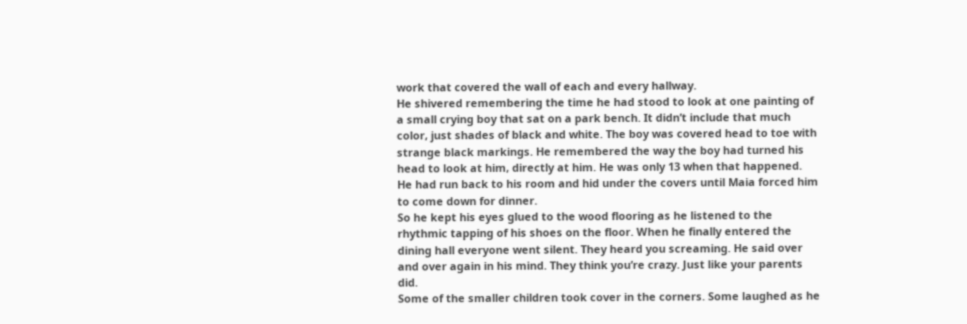work that covered the wall of each and every hallway.
He shivered remembering the time he had stood to look at one painting of a small crying boy that sat on a park bench. It didn’t include that much color, just shades of black and white. The boy was covered head to toe with strange black markings. He remembered the way the boy had turned his head to look at him, directly at him. He was only 13 when that happened. He had run back to his room and hid under the covers until Maia forced him to come down for dinner.
So he kept his eyes glued to the wood flooring as he listened to the rhythmic tapping of his shoes on the floor. When he finally entered the dining hall everyone went silent. They heard you screaming. He said over and over again in his mind. They think you’re crazy. Just like your parents did.
Some of the smaller children took cover in the corners. Some laughed as he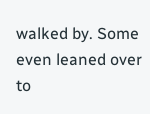walked by. Some even leaned over to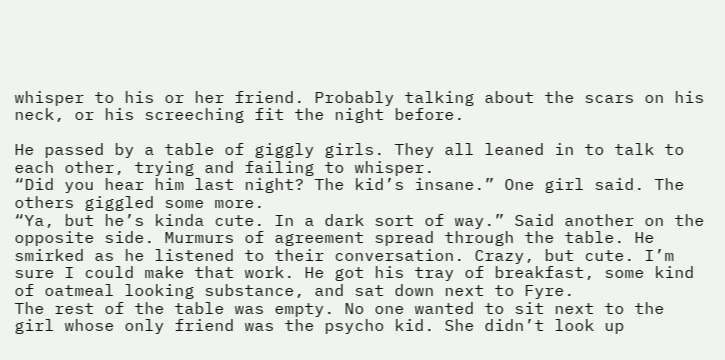whisper to his or her friend. Probably talking about the scars on his neck, or his screeching fit the night before.

He passed by a table of giggly girls. They all leaned in to talk to each other, trying and failing to whisper.
“Did you hear him last night? The kid’s insane.” One girl said. The others giggled some more.
“Ya, but he’s kinda cute. In a dark sort of way.” Said another on the opposite side. Murmurs of agreement spread through the table. He smirked as he listened to their conversation. Crazy, but cute. I’m sure I could make that work. He got his tray of breakfast, some kind of oatmeal looking substance, and sat down next to Fyre.
The rest of the table was empty. No one wanted to sit next to the girl whose only friend was the psycho kid. She didn’t look up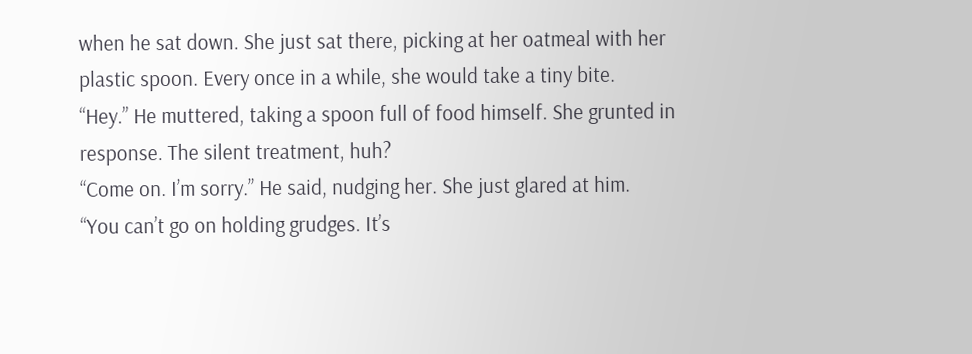when he sat down. She just sat there, picking at her oatmeal with her plastic spoon. Every once in a while, she would take a tiny bite.
“Hey.” He muttered, taking a spoon full of food himself. She grunted in response. The silent treatment, huh?
“Come on. I’m sorry.” He said, nudging her. She just glared at him.
“You can’t go on holding grudges. It’s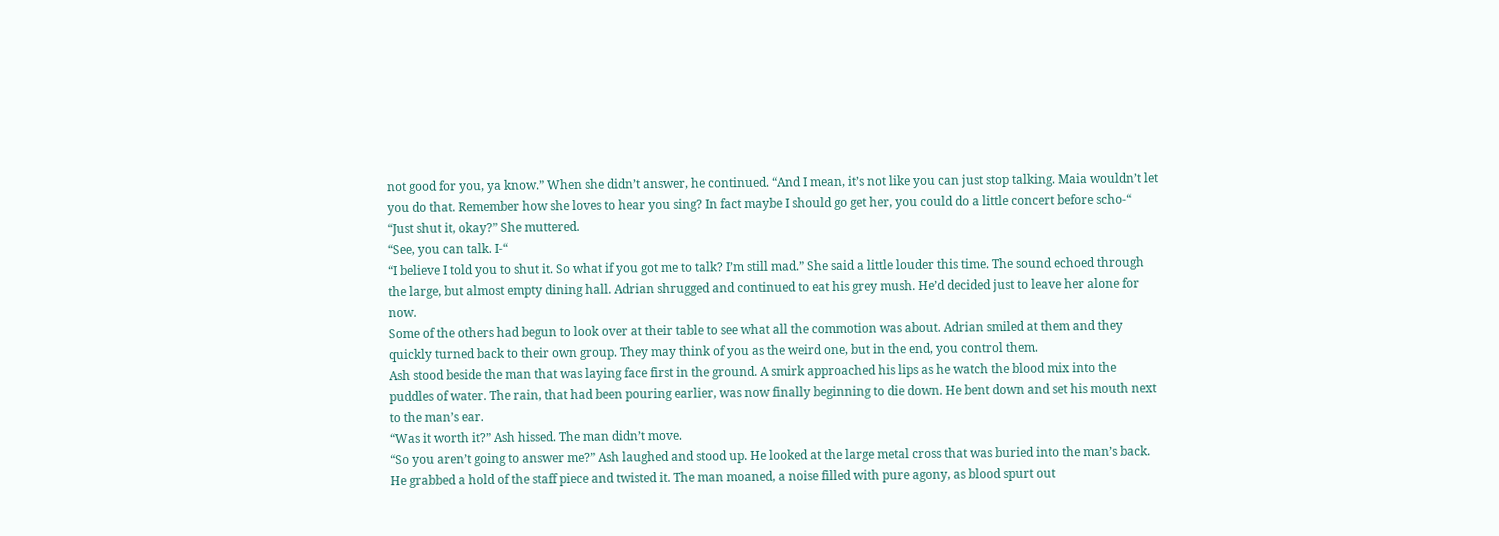not good for you, ya know.” When she didn’t answer, he continued. “And I mean, it’s not like you can just stop talking. Maia wouldn’t let you do that. Remember how she loves to hear you sing? In fact maybe I should go get her, you could do a little concert before scho-“
“Just shut it, okay?” She muttered.
“See, you can talk. I-“
“I believe I told you to shut it. So what if you got me to talk? I’m still mad.” She said a little louder this time. The sound echoed through the large, but almost empty dining hall. Adrian shrugged and continued to eat his grey mush. He’d decided just to leave her alone for now.
Some of the others had begun to look over at their table to see what all the commotion was about. Adrian smiled at them and they quickly turned back to their own group. They may think of you as the weird one, but in the end, you control them.
Ash stood beside the man that was laying face first in the ground. A smirk approached his lips as he watch the blood mix into the puddles of water. The rain, that had been pouring earlier, was now finally beginning to die down. He bent down and set his mouth next to the man’s ear.
“Was it worth it?” Ash hissed. The man didn’t move.
“So you aren’t going to answer me?” Ash laughed and stood up. He looked at the large metal cross that was buried into the man’s back. He grabbed a hold of the staff piece and twisted it. The man moaned, a noise filled with pure agony, as blood spurt out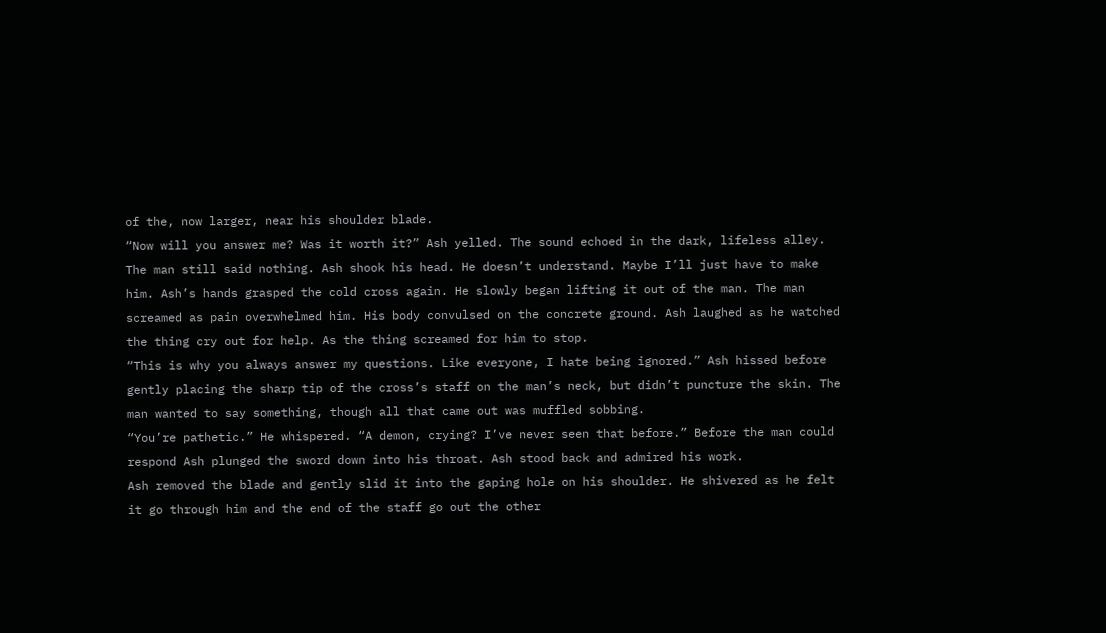of the, now larger, near his shoulder blade.
“Now will you answer me? Was it worth it?” Ash yelled. The sound echoed in the dark, lifeless alley. The man still said nothing. Ash shook his head. He doesn’t understand. Maybe I’ll just have to make him. Ash’s hands grasped the cold cross again. He slowly began lifting it out of the man. The man screamed as pain overwhelmed him. His body convulsed on the concrete ground. Ash laughed as he watched the thing cry out for help. As the thing screamed for him to stop.
“This is why you always answer my questions. Like everyone, I hate being ignored.” Ash hissed before gently placing the sharp tip of the cross’s staff on the man’s neck, but didn’t puncture the skin. The man wanted to say something, though all that came out was muffled sobbing.
“You’re pathetic.” He whispered. “A demon, crying? I’ve never seen that before.” Before the man could respond Ash plunged the sword down into his throat. Ash stood back and admired his work.
Ash removed the blade and gently slid it into the gaping hole on his shoulder. He shivered as he felt it go through him and the end of the staff go out the other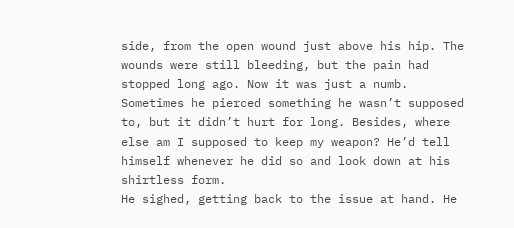side, from the open wound just above his hip. The wounds were still bleeding, but the pain had stopped long ago. Now it was just a numb. Sometimes he pierced something he wasn’t supposed to, but it didn’t hurt for long. Besides, where else am I supposed to keep my weapon? He’d tell himself whenever he did so and look down at his shirtless form.
He sighed, getting back to the issue at hand. He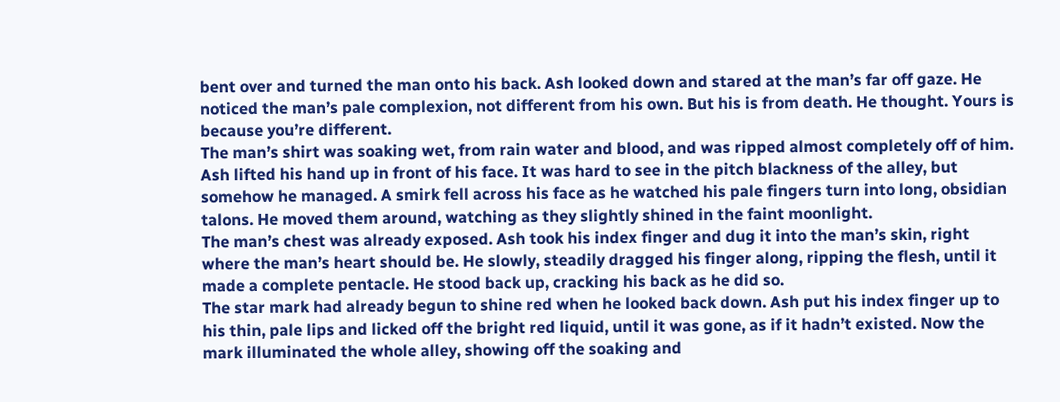bent over and turned the man onto his back. Ash looked down and stared at the man’s far off gaze. He noticed the man’s pale complexion, not different from his own. But his is from death. He thought. Yours is because you’re different.
The man’s shirt was soaking wet, from rain water and blood, and was ripped almost completely off of him. Ash lifted his hand up in front of his face. It was hard to see in the pitch blackness of the alley, but somehow he managed. A smirk fell across his face as he watched his pale fingers turn into long, obsidian talons. He moved them around, watching as they slightly shined in the faint moonlight.
The man’s chest was already exposed. Ash took his index finger and dug it into the man’s skin, right where the man’s heart should be. He slowly, steadily dragged his finger along, ripping the flesh, until it made a complete pentacle. He stood back up, cracking his back as he did so.
The star mark had already begun to shine red when he looked back down. Ash put his index finger up to his thin, pale lips and licked off the bright red liquid, until it was gone, as if it hadn’t existed. Now the mark illuminated the whole alley, showing off the soaking and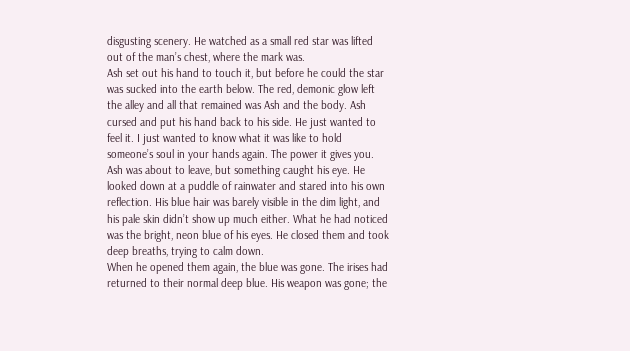disgusting scenery. He watched as a small red star was lifted out of the man’s chest, where the mark was.
Ash set out his hand to touch it, but before he could the star was sucked into the earth below. The red, demonic glow left the alley and all that remained was Ash and the body. Ash cursed and put his hand back to his side. He just wanted to feel it. I just wanted to know what it was like to hold someone’s soul in your hands again. The power it gives you.
Ash was about to leave, but something caught his eye. He looked down at a puddle of rainwater and stared into his own reflection. His blue hair was barely visible in the dim light, and his pale skin didn’t show up much either. What he had noticed was the bright, neon blue of his eyes. He closed them and took deep breaths, trying to calm down.
When he opened them again, the blue was gone. The irises had returned to their normal deep blue. His weapon was gone; the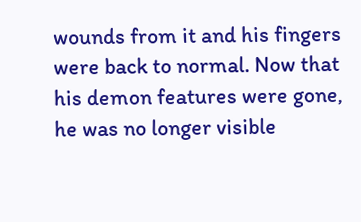wounds from it and his fingers were back to normal. Now that his demon features were gone, he was no longer visible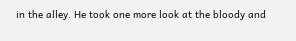in the alley. He took one more look at the bloody and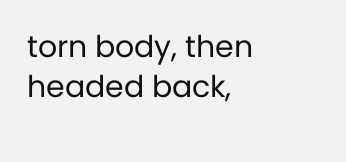torn body, then headed back,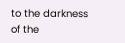to the darkness of the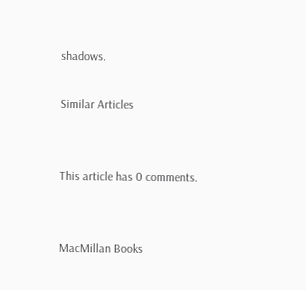shadows.

Similar Articles


This article has 0 comments.


MacMillan Books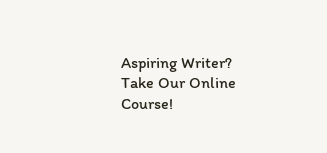Aspiring Writer? Take Our Online Course!